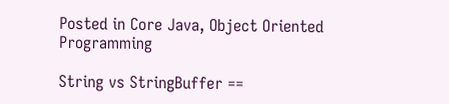Posted in Core Java, Object Oriented Programming

String vs StringBuffer ==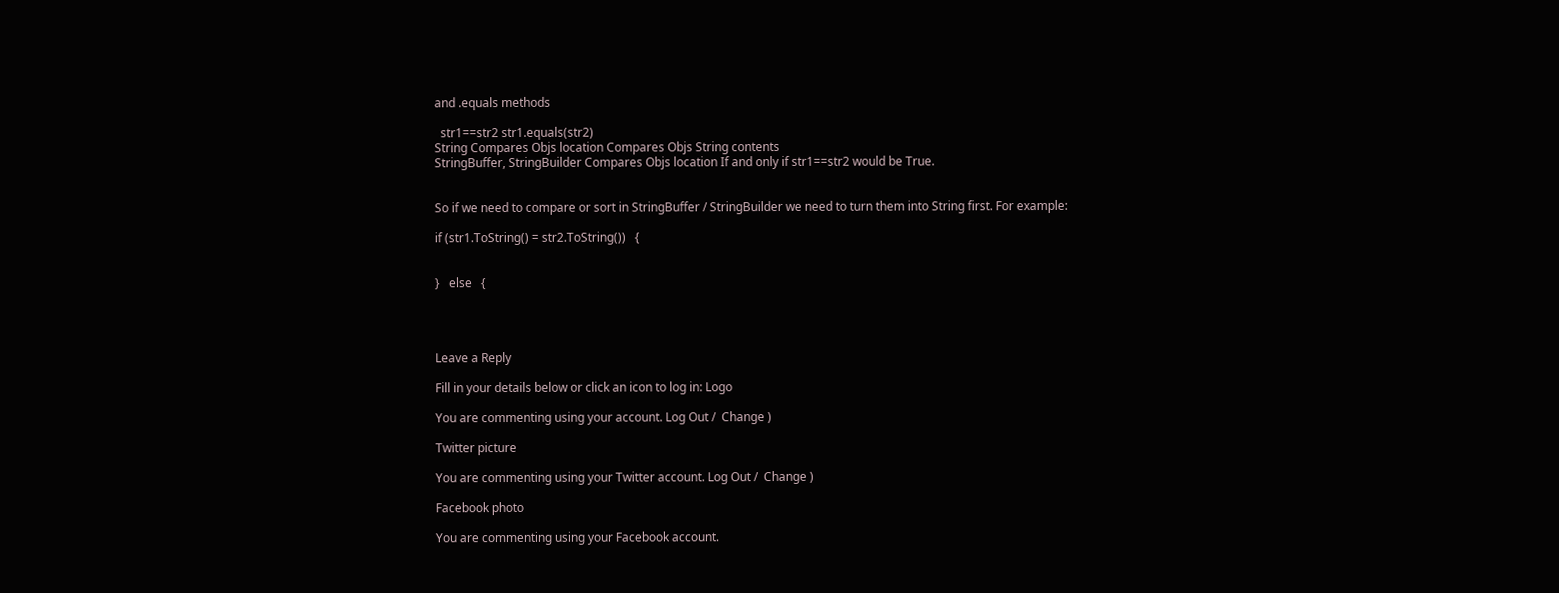and .equals methods

  str1==str2 str1.equals(str2)
String Compares Objs location Compares Objs String contents
StringBuffer, StringBuilder Compares Objs location If and only if str1==str2 would be True.


So if we need to compare or sort in StringBuffer / StringBuilder we need to turn them into String first. For example:

if (str1.ToString() = str2.ToString())   {


}   else   {




Leave a Reply

Fill in your details below or click an icon to log in: Logo

You are commenting using your account. Log Out /  Change )

Twitter picture

You are commenting using your Twitter account. Log Out /  Change )

Facebook photo

You are commenting using your Facebook account.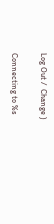Log Out /  Change )

Connecting to %s